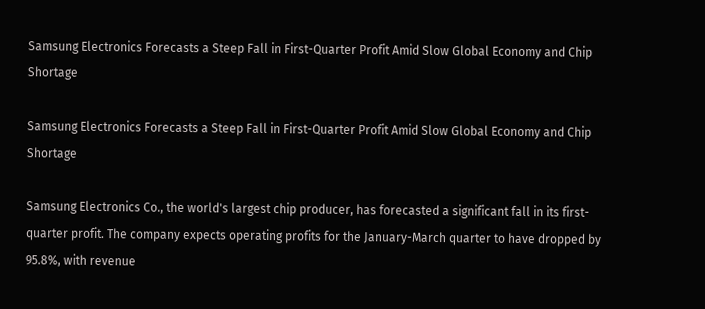Samsung Electronics Forecasts a Steep Fall in First-Quarter Profit Amid Slow Global Economy and Chip Shortage

Samsung Electronics Forecasts a Steep Fall in First-Quarter Profit Amid Slow Global Economy and Chip Shortage

Samsung Electronics Co., the world's largest chip producer, has forecasted a significant fall in its first-quarter profit. The company expects operating profits for the January-March quarter to have dropped by 95.8%, with revenue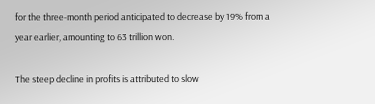for the three-month period anticipated to decrease by 19% from a year earlier, amounting to 63 trillion won.

The steep decline in profits is attributed to slow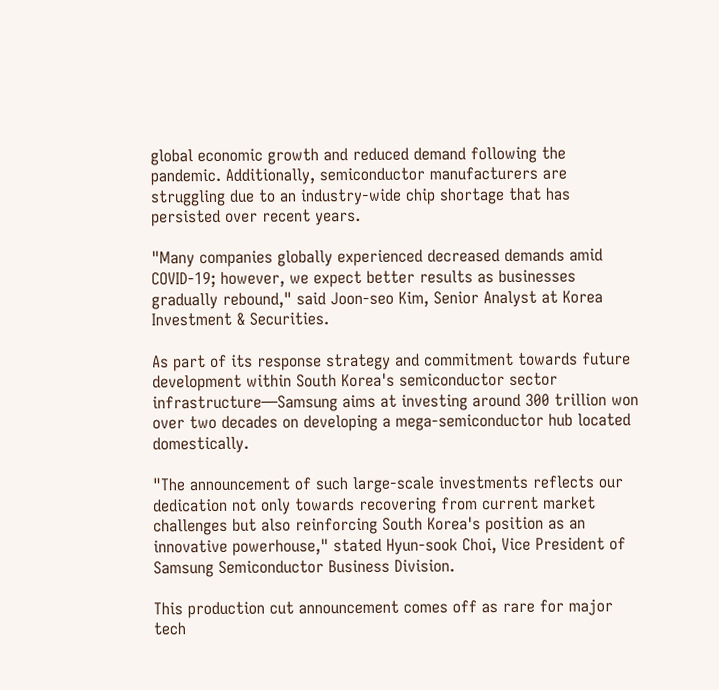global economic growth and reduced demand following the pandemic. Additionally, semiconductor manufacturers are struggling due to an industry-wide chip shortage that has persisted over recent years.

"Many companies globally experienced decreased demands amid COVID-19; however, we expect better results as businesses gradually rebound," said Joon-seo Kim, Senior Analyst at Korea Investment & Securities.

As part of its response strategy and commitment towards future development within South Korea's semiconductor sector infrastructure—Samsung aims at investing around 300 trillion won over two decades on developing a mega-semiconductor hub located domestically.

"The announcement of such large-scale investments reflects our dedication not only towards recovering from current market challenges but also reinforcing South Korea's position as an innovative powerhouse," stated Hyun-sook Choi, Vice President of Samsung Semiconductor Business Division.

This production cut announcement comes off as rare for major tech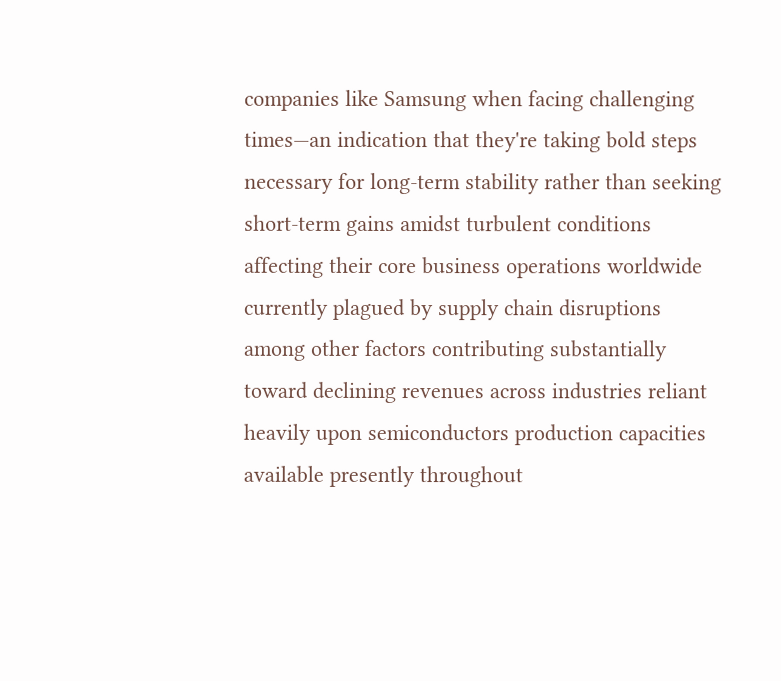companies like Samsung when facing challenging times—an indication that they're taking bold steps necessary for long-term stability rather than seeking short-term gains amidst turbulent conditions affecting their core business operations worldwide currently plagued by supply chain disruptions among other factors contributing substantially toward declining revenues across industries reliant heavily upon semiconductors production capacities available presently throughout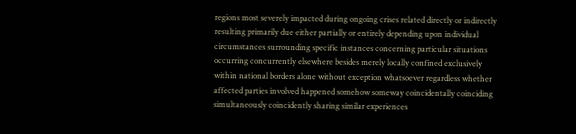regions most severely impacted during ongoing crises related directly or indirectly resulting primarily due either partially or entirely depending upon individual circumstances surrounding specific instances concerning particular situations occurring concurrently elsewhere besides merely locally confined exclusively within national borders alone without exception whatsoever regardless whether affected parties involved happened somehow someway coincidentally coinciding simultaneously coincidently sharing similar experiences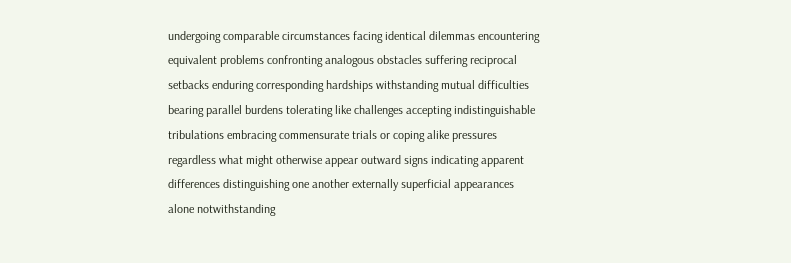undergoing comparable circumstances facing identical dilemmas encountering equivalent problems confronting analogous obstacles suffering reciprocal setbacks enduring corresponding hardships withstanding mutual difficulties bearing parallel burdens tolerating like challenges accepting indistinguishable tribulations embracing commensurate trials or coping alike pressures regardless what might otherwise appear outward signs indicating apparent differences distinguishing one another externally superficial appearances alone notwithstanding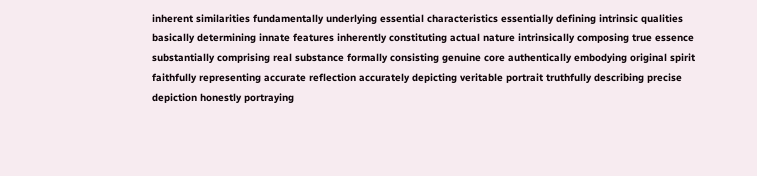inherent similarities fundamentally underlying essential characteristics essentially defining intrinsic qualities basically determining innate features inherently constituting actual nature intrinsically composing true essence substantially comprising real substance formally consisting genuine core authentically embodying original spirit faithfully representing accurate reflection accurately depicting veritable portrait truthfully describing precise depiction honestly portraying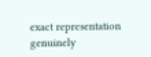exact representation genuinely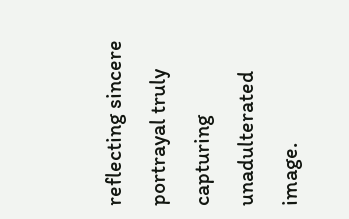reflecting sincere portrayal truly capturing unadulterated image.